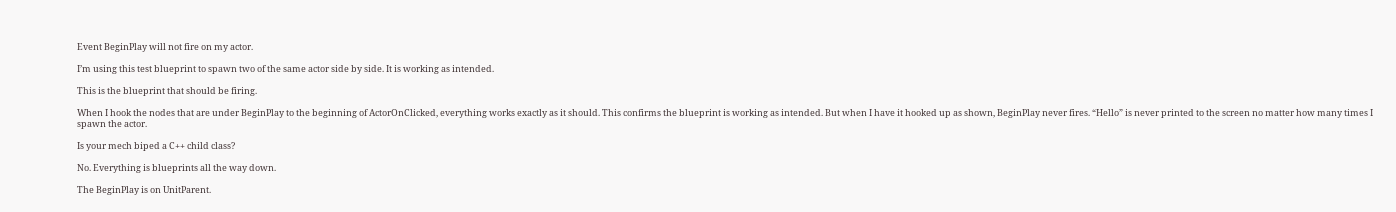Event BeginPlay will not fire on my actor.

I’m using this test blueprint to spawn two of the same actor side by side. It is working as intended.

This is the blueprint that should be firing.

When I hook the nodes that are under BeginPlay to the beginning of ActorOnClicked, everything works exactly as it should. This confirms the blueprint is working as intended. But when I have it hooked up as shown, BeginPlay never fires. “Hello” is never printed to the screen no matter how many times I spawn the actor.

Is your mech biped a C++ child class?

No. Everything is blueprints all the way down.

The BeginPlay is on UnitParent.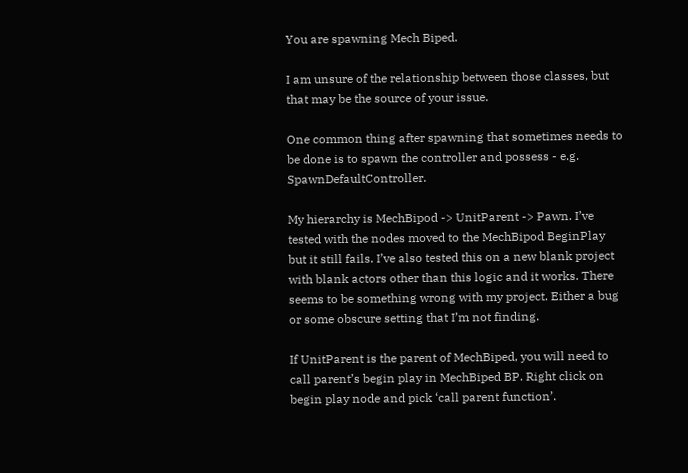You are spawning Mech Biped.

I am unsure of the relationship between those classes, but that may be the source of your issue.

One common thing after spawning that sometimes needs to be done is to spawn the controller and possess - e.g. SpawnDefaultController.

My hierarchy is MechBipod -> UnitParent -> Pawn. I’ve tested with the nodes moved to the MechBipod BeginPlay but it still fails. I’ve also tested this on a new blank project with blank actors other than this logic and it works. There seems to be something wrong with my project. Either a bug or some obscure setting that I’m not finding.

If UnitParent is the parent of MechBiped, you will need to call parent’s begin play in MechBiped BP. Right click on begin play node and pick ‘call parent function’.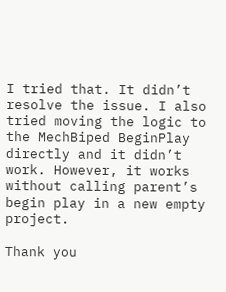I tried that. It didn’t resolve the issue. I also tried moving the logic to the MechBiped BeginPlay directly and it didn’t work. However, it works without calling parent’s begin play in a new empty project.

Thank you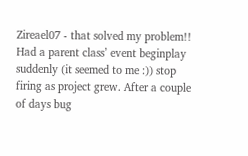Zireael07 - that solved my problem!! Had a parent class’ event beginplay suddenly (it seemed to me :)) stop firing as project grew. After a couple of days bug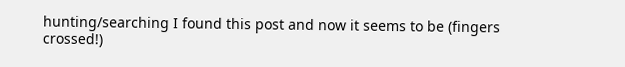hunting/searching I found this post and now it seems to be (fingers crossed!)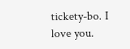tickety-bo. I love you.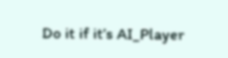Do it if it’s AI_Player